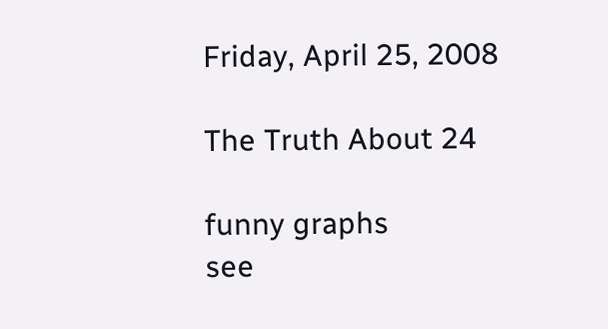Friday, April 25, 2008

The Truth About 24

funny graphs
see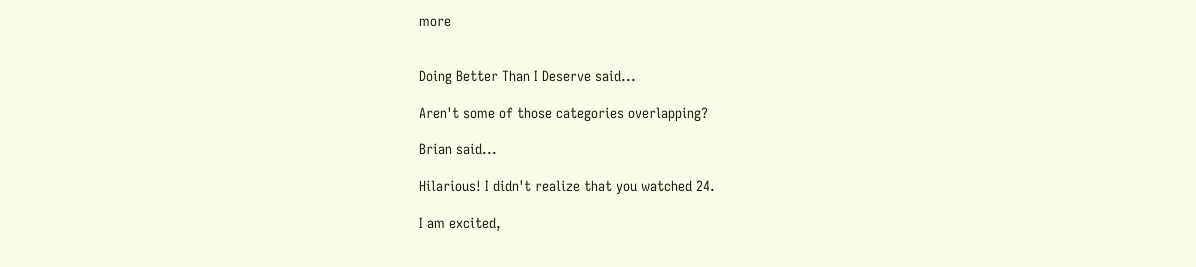more


Doing Better Than I Deserve said...

Aren't some of those categories overlapping?

Brian said...

Hilarious! I didn't realize that you watched 24.

I am excited,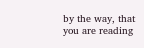by the way, that you are reading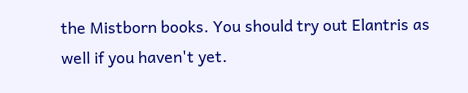the Mistborn books. You should try out Elantris as well if you haven't yet.